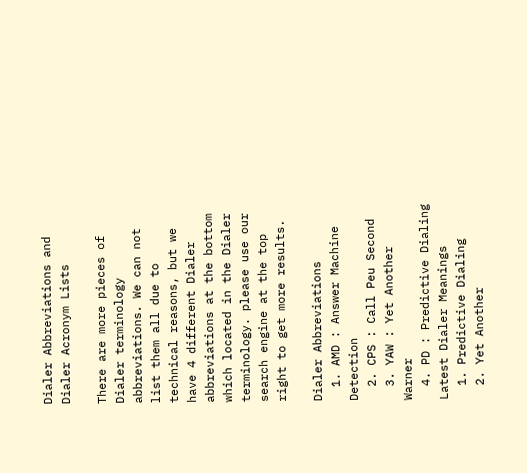Dialer Abbreviations and Dialer Acronym Lists

There are more pieces of Dialer terminology abbreviations. We can not list them all due to technical reasons, but we have 4 different Dialer abbreviations at the bottom which located in the Dialer terminology. please use our search engine at the top right to get more results.

Dialer Abbreviations
  1. AMD : Answer Machine Detection
  2. CPS : Call Peu Second
  3. YAW : Yet Another Warner
  4. PD : Predictive Dialing
Latest Dialer Meanings
  1. Predictive Dialing
  2. Yet Another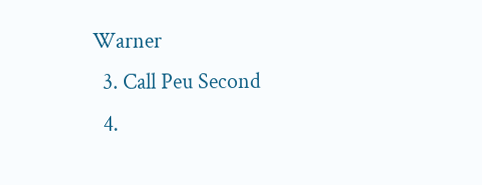Warner
  3. Call Peu Second
  4.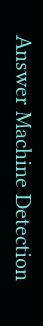Answer Machine Detection